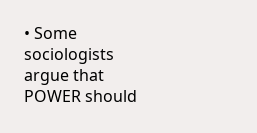• Some sociologists argue that POWER should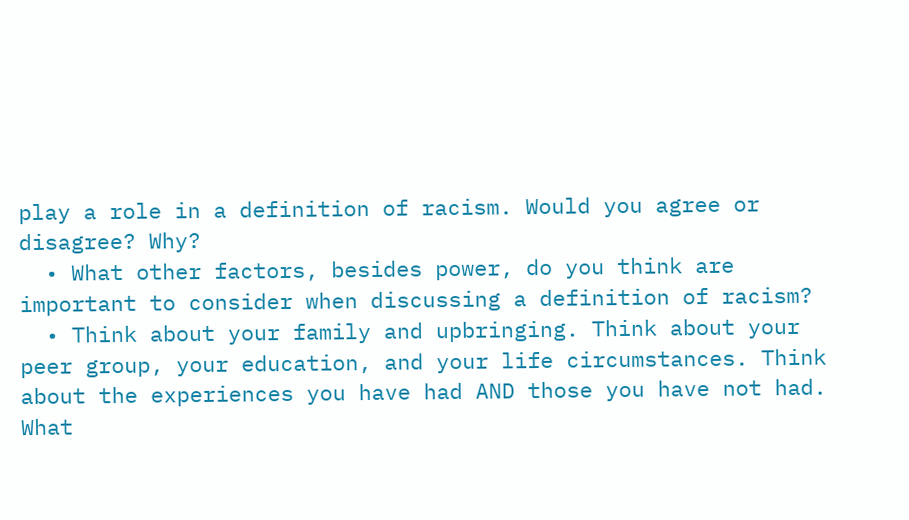play a role in a definition of racism. Would you agree or disagree? Why?
  • What other factors, besides power, do you think are important to consider when discussing a definition of racism?
  • Think about your family and upbringing. Think about your peer group, your education, and your life circumstances. Think about the experiences you have had AND those you have not had. What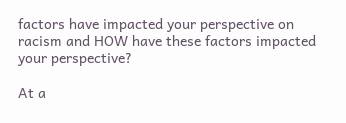factors have impacted your perspective on racism and HOW have these factors impacted your perspective?

At a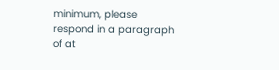minimum, please respond in a paragraph of at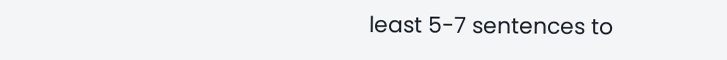least 5-7 sentences to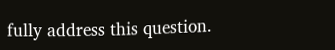fully address this question.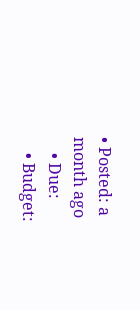• Posted: a month ago
    • Due:
    • Budget: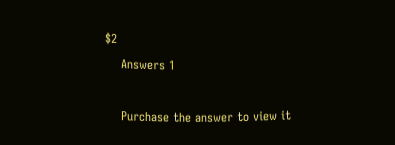$2
    Answers 1

    Purchase the answer to view it